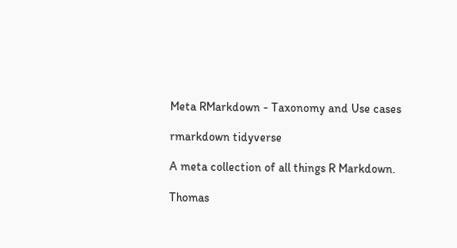Meta RMarkdown - Taxonomy and Use cases

rmarkdown tidyverse

A meta collection of all things R Markdown.

Thomas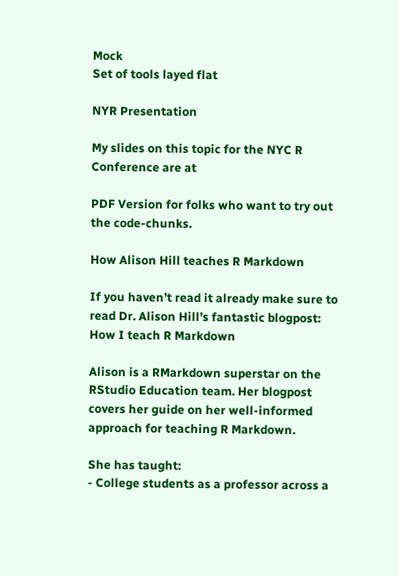Mock
Set of tools layed flat

NYR Presentation

My slides on this topic for the NYC R Conference are at

PDF Version for folks who want to try out the code-chunks.

How Alison Hill teaches R Markdown

If you haven’t read it already make sure to read Dr. Alison Hill’s fantastic blogpost:
How I teach R Markdown

Alison is a RMarkdown superstar on the RStudio Education team. Her blogpost covers her guide on her well-informed approach for teaching R Markdown.

She has taught:
- College students as a professor across a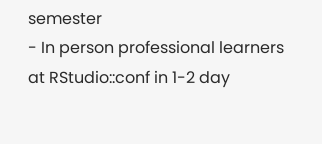semester
- In person professional learners at RStudio::conf in 1-2 day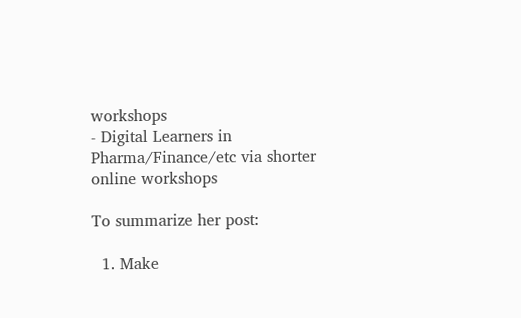workshops
- Digital Learners in Pharma/Finance/etc via shorter online workshops

To summarize her post:

  1. Make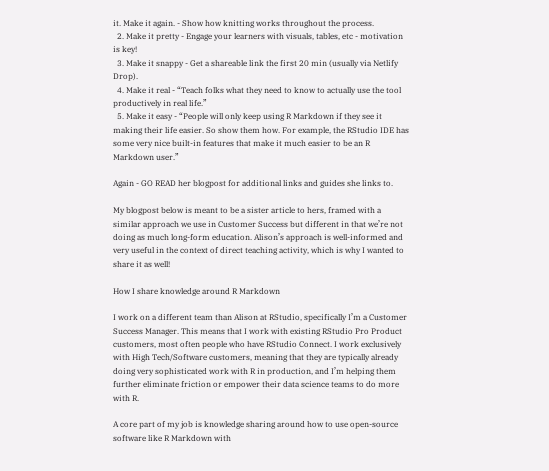it. Make it again. - Show how knitting works throughout the process.
  2. Make it pretty - Engage your learners with visuals, tables, etc - motivation is key!
  3. Make it snappy - Get a shareable link the first 20 min (usually via Netlify Drop).
  4. Make it real - “Teach folks what they need to know to actually use the tool productively in real life.”
  5. Make it easy - “People will only keep using R Markdown if they see it making their life easier. So show them how. For example, the RStudio IDE has some very nice built-in features that make it much easier to be an R Markdown user.”

Again - GO READ her blogpost for additional links and guides she links to.

My blogpost below is meant to be a sister article to hers, framed with a similar approach we use in Customer Success but different in that we’re not doing as much long-form education. Alison’s approach is well-informed and very useful in the context of direct teaching activity, which is why I wanted to share it as well!

How I share knowledge around R Markdown

I work on a different team than Alison at RStudio, specifically I’m a Customer Success Manager. This means that I work with existing RStudio Pro Product customers, most often people who have RStudio Connect. I work exclusively with High Tech/Software customers, meaning that they are typically already doing very sophisticated work with R in production, and I’m helping them further eliminate friction or empower their data science teams to do more with R.

A core part of my job is knowledge sharing around how to use open-source software like R Markdown with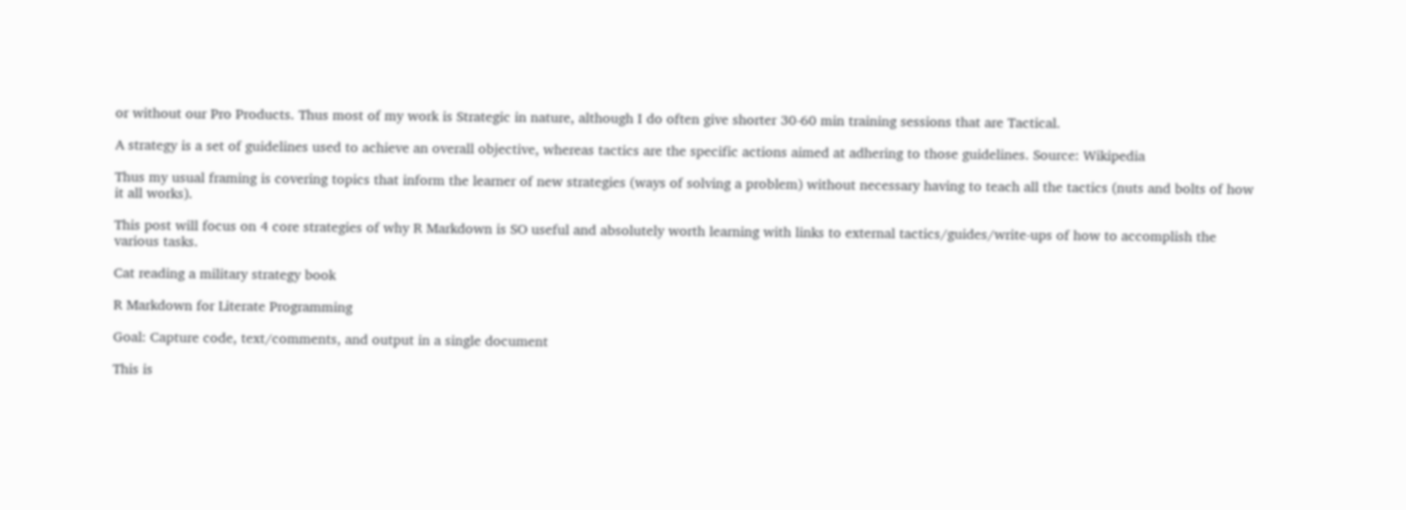or without our Pro Products. Thus most of my work is Strategic in nature, although I do often give shorter 30-60 min training sessions that are Tactical.

A strategy is a set of guidelines used to achieve an overall objective, whereas tactics are the specific actions aimed at adhering to those guidelines. Source: Wikipedia

Thus my usual framing is covering topics that inform the learner of new strategies (ways of solving a problem) without necessary having to teach all the tactics (nuts and bolts of how it all works).

This post will focus on 4 core strategies of why R Markdown is SO useful and absolutely worth learning with links to external tactics/guides/write-ups of how to accomplish the various tasks.

Cat reading a military strategy book

R Markdown for Literate Programming

Goal: Capture code, text/comments, and output in a single document

This is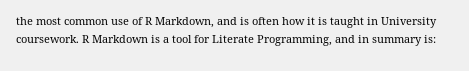the most common use of R Markdown, and is often how it is taught in University coursework. R Markdown is a tool for Literate Programming, and in summary is: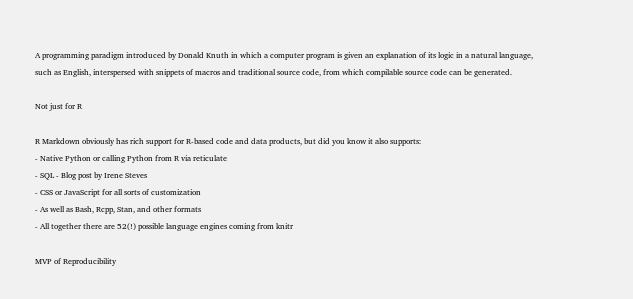A programming paradigm introduced by Donald Knuth in which a computer program is given an explanation of its logic in a natural language, such as English, interspersed with snippets of macros and traditional source code, from which compilable source code can be generated.

Not just for R

R Markdown obviously has rich support for R-based code and data products, but did you know it also supports:
- Native Python or calling Python from R via reticulate
- SQL - Blog post by Irene Steves
- CSS or JavaScript for all sorts of customization
- As well as Bash, Rcpp, Stan, and other formats
- All together there are 52(!) possible language engines coming from knitr

MVP of Reproducibility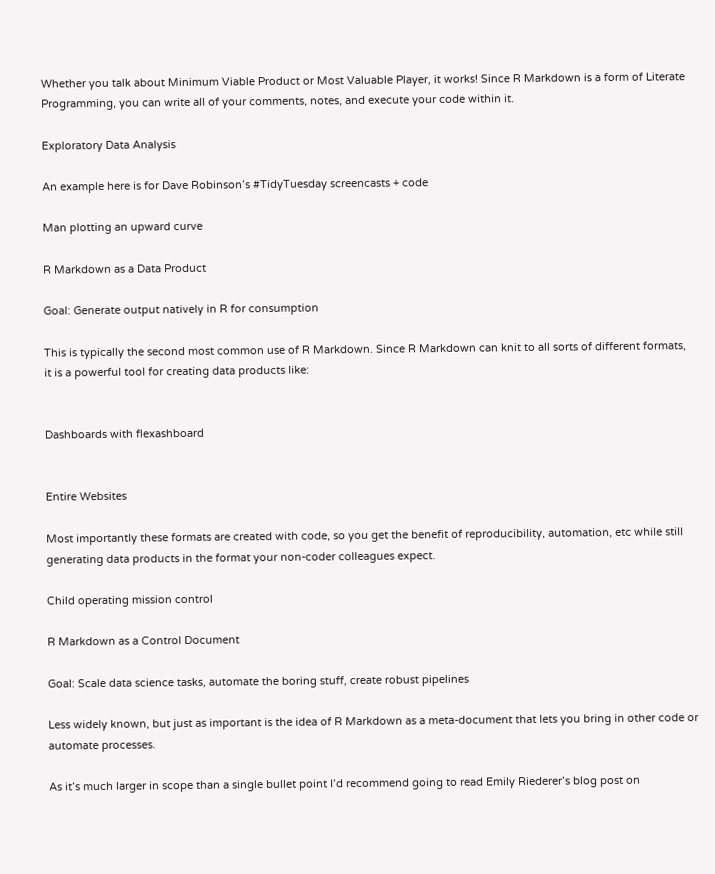Whether you talk about Minimum Viable Product or Most Valuable Player, it works! Since R Markdown is a form of Literate Programming, you can write all of your comments, notes, and execute your code within it.

Exploratory Data Analysis

An example here is for Dave Robinson’s #TidyTuesday screencasts + code

Man plotting an upward curve

R Markdown as a Data Product

Goal: Generate output natively in R for consumption

This is typically the second most common use of R Markdown. Since R Markdown can knit to all sorts of different formats, it is a powerful tool for creating data products like:


Dashboards with flexashboard


Entire Websites

Most importantly these formats are created with code, so you get the benefit of reproducibility, automation, etc while still generating data products in the format your non-coder colleagues expect.

Child operating mission control

R Markdown as a Control Document

Goal: Scale data science tasks, automate the boring stuff, create robust pipelines

Less widely known, but just as important is the idea of R Markdown as a meta-document that lets you bring in other code or automate processes.

As it’s much larger in scope than a single bullet point I’d recommend going to read Emily Riederer’s blog post on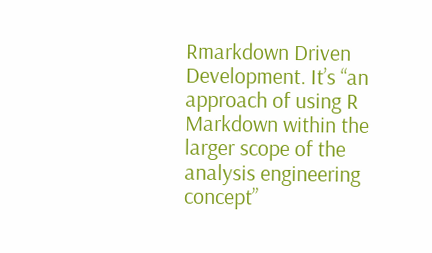Rmarkdown Driven Development. It’s “an approach of using R Markdown within the larger scope of the analysis engineering concept”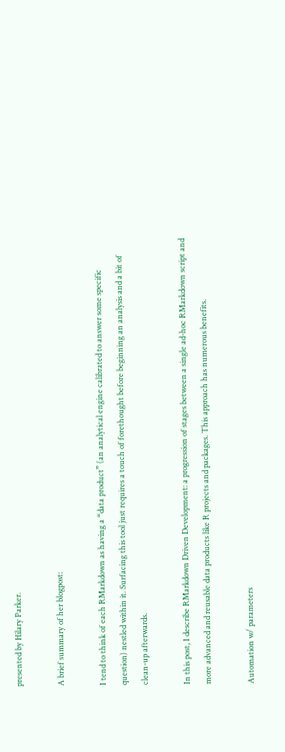presented by Hilary Parker.

A brief summary of her blogpost:

I tend to think of each RMarkdown as having a “data product” (an analytical engine calibrated to answer some specific question) nestled within it. Surfacing this tool just requires a touch of forethought before beginning an analysis and a bit of clean-up afterwards.

In this post, I describe RMarkdown Driven Development: a progression of stages between a single ad-hoc RMarkdown script and more advanced and reusable data products like R projects and packages. This approach has numerous benefits.

Automation w/ parameters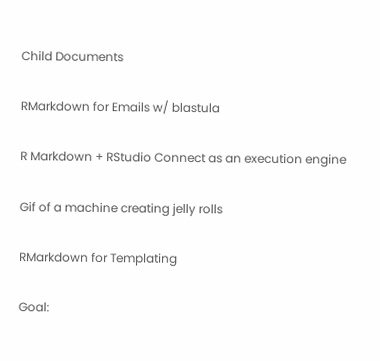Child Documents

RMarkdown for Emails w/ blastula

R Markdown + RStudio Connect as an execution engine

Gif of a machine creating jelly rolls

RMarkdown for Templating

Goal: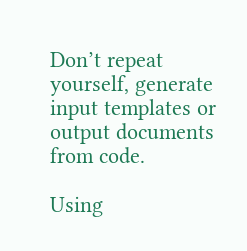Don’t repeat yourself, generate input templates or output documents from code.

Using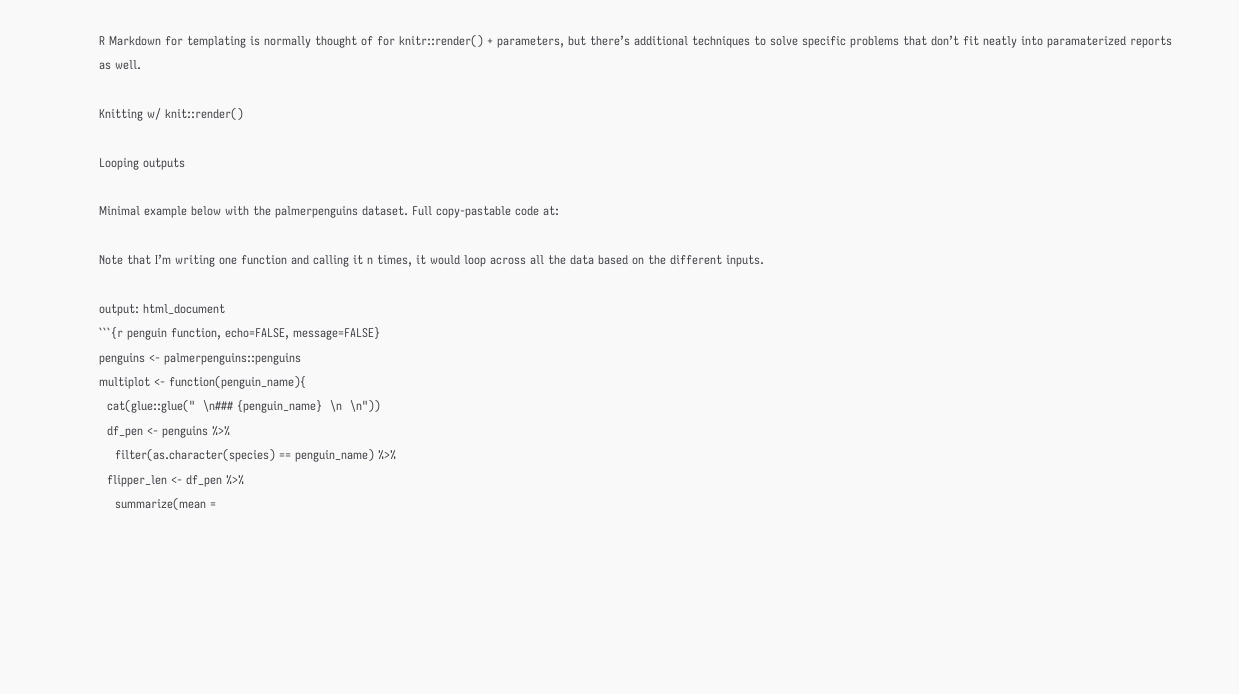R Markdown for templating is normally thought of for knitr::render() + parameters, but there’s additional techniques to solve specific problems that don’t fit neatly into paramaterized reports as well.

Knitting w/ knit::render()

Looping outputs

Minimal example below with the palmerpenguins dataset. Full copy-pastable code at:

Note that I’m writing one function and calling it n times, it would loop across all the data based on the different inputs.

output: html_document
```{r penguin function, echo=FALSE, message=FALSE}
penguins <- palmerpenguins::penguins
multiplot <- function(penguin_name){
  cat(glue::glue("  \n### {penguin_name}  \n  \n"))
  df_pen <- penguins %>%
    filter(as.character(species) == penguin_name) %>%
  flipper_len <- df_pen %>%
    summarize(mean =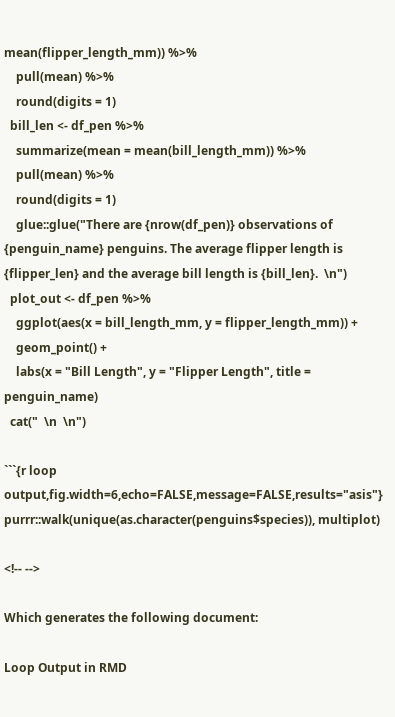mean(flipper_length_mm)) %>%
    pull(mean) %>%
    round(digits = 1)
  bill_len <- df_pen %>%
    summarize(mean = mean(bill_length_mm)) %>%
    pull(mean) %>%
    round(digits = 1)
    glue::glue("There are {nrow(df_pen)} observations of {penguin_name} penguins. The average flipper length is {flipper_len} and the average bill length is {bill_len}.  \n")
  plot_out <- df_pen %>%
    ggplot(aes(x = bill_length_mm, y = flipper_length_mm)) +
    geom_point() +
    labs(x = "Bill Length", y = "Flipper Length", title = penguin_name)
  cat("  \n  \n")

```{r loop output,fig.width=6,echo=FALSE,message=FALSE,results="asis"}
purrr::walk(unique(as.character(penguins$species)), multiplot)

<!-- -->

Which generates the following document:

Loop Output in RMD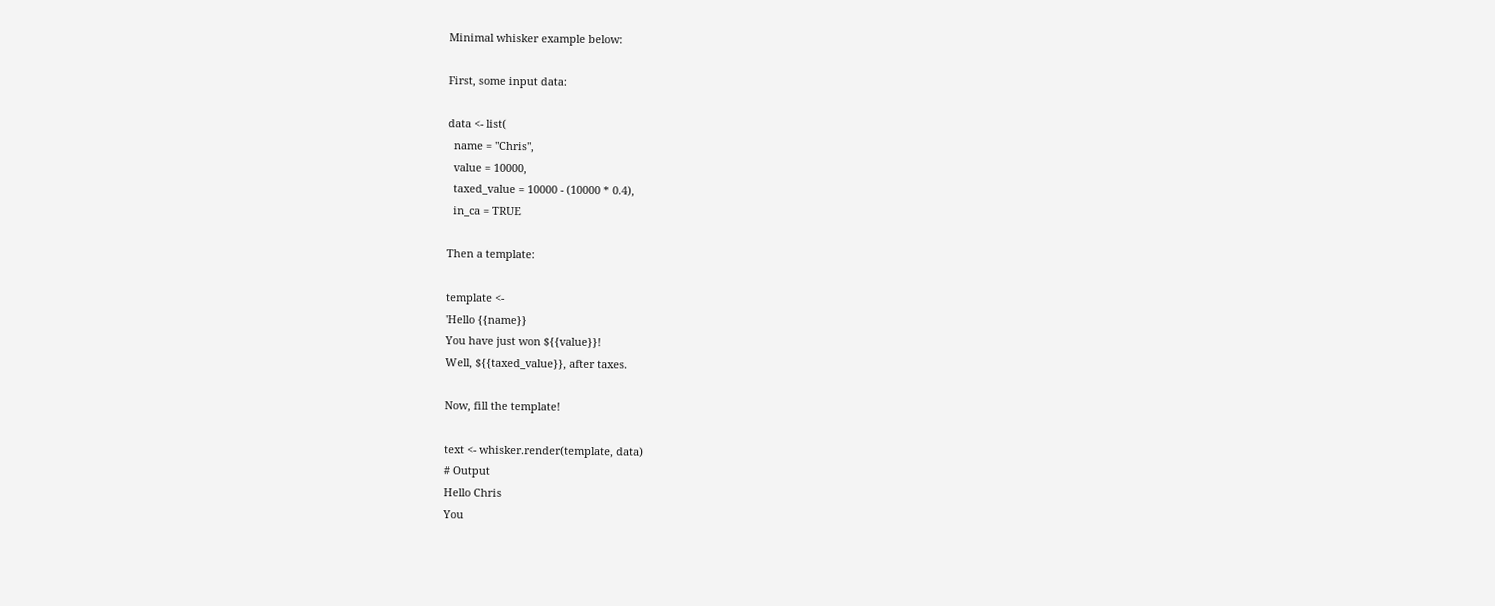Minimal whisker example below:

First, some input data:

data <- list(
  name = "Chris",
  value = 10000,
  taxed_value = 10000 - (10000 * 0.4),
  in_ca = TRUE

Then a template:

template <-
'Hello {{name}}
You have just won ${{value}}!
Well, ${{taxed_value}}, after taxes.

Now, fill the template!

text <- whisker.render(template, data)
# Output
Hello Chris
You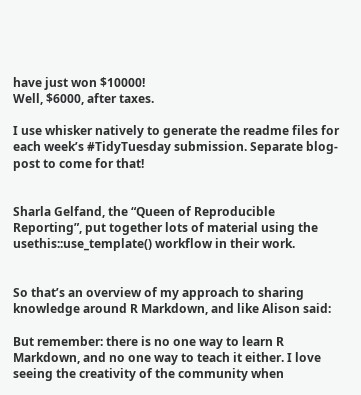have just won $10000!
Well, $6000, after taxes.

I use whisker natively to generate the readme files for each week’s #TidyTuesday submission. Separate blog-post to come for that!


Sharla Gelfand, the “Queen of Reproducible Reporting”, put together lots of material using the usethis::use_template() workflow in their work.


So that’s an overview of my approach to sharing knowledge around R Markdown, and like Alison said:

But remember: there is no one way to learn R Markdown, and no one way to teach it either. I love seeing the creativity of the community when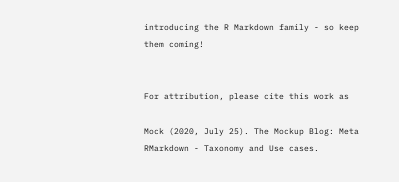introducing the R Markdown family - so keep them coming!


For attribution, please cite this work as

Mock (2020, July 25). The Mockup Blog: Meta RMarkdown - Taxonomy and Use cases.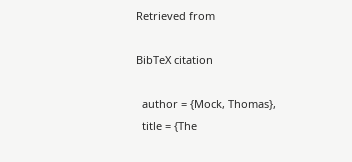Retrieved from

BibTeX citation

  author = {Mock, Thomas},
  title = {The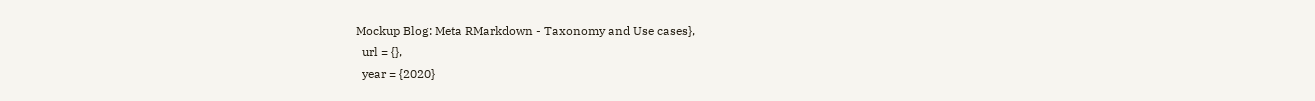Mockup Blog: Meta RMarkdown - Taxonomy and Use cases},
  url = {},
  year = {2020}